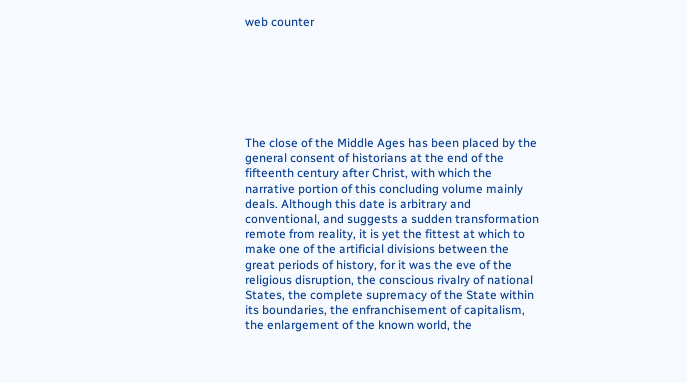web counter







The close of the Middle Ages has been placed by the general consent of historians at the end of the fifteenth century after Christ, with which the narrative portion of this concluding volume mainly deals. Although this date is arbitrary and conventional, and suggests a sudden transformation remote from reality, it is yet the fittest at which to make one of the artificial divisions between the great periods of history, for it was the eve of the religious disruption, the conscious rivalry of national States, the complete supremacy of the State within its boundaries, the enfranchisement of capitalism, the enlargement of the known world, the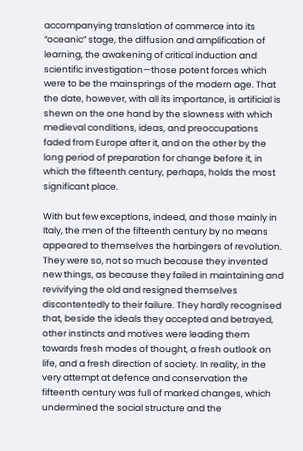accompanying translation of commerce into its “oceanic” stage, the diffusion and amplification of learning, the awakening of critical induction and scientific investigation—those potent forces which were to be the mainsprings of the modern age. That the date, however, with all its importance, is artificial is shewn on the one hand by the slowness with which medieval conditions, ideas, and preoccupations faded from Europe after it, and on the other by the long period of preparation for change before it, in which the fifteenth century, perhaps, holds the most significant place.

With but few exceptions, indeed, and those mainly in Italy, the men of the fifteenth century by no means appeared to themselves the harbingers of revolution. They were so, not so much because they invented new things, as because they failed in maintaining and revivifying the old and resigned themselves discontentedly to their failure. They hardly recognised that, beside the ideals they accepted and betrayed, other instincts and motives were leading them towards fresh modes of thought, a fresh outlook on life, and a fresh direction of society. In reality, in the very attempt at defence and conservation the fifteenth century was full of marked changes, which undermined the social structure and the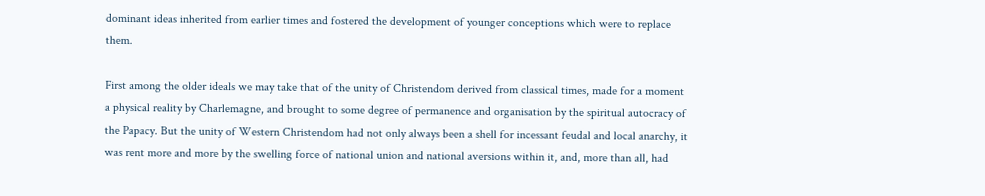dominant ideas inherited from earlier times and fostered the development of younger conceptions which were to replace them.

First among the older ideals we may take that of the unity of Christendom derived from classical times, made for a moment a physical reality by Charlemagne, and brought to some degree of permanence and organisation by the spiritual autocracy of the Papacy. But the unity of Western Christendom had not only always been a shell for incessant feudal and local anarchy, it was rent more and more by the swelling force of national union and national aversions within it, and, more than all, had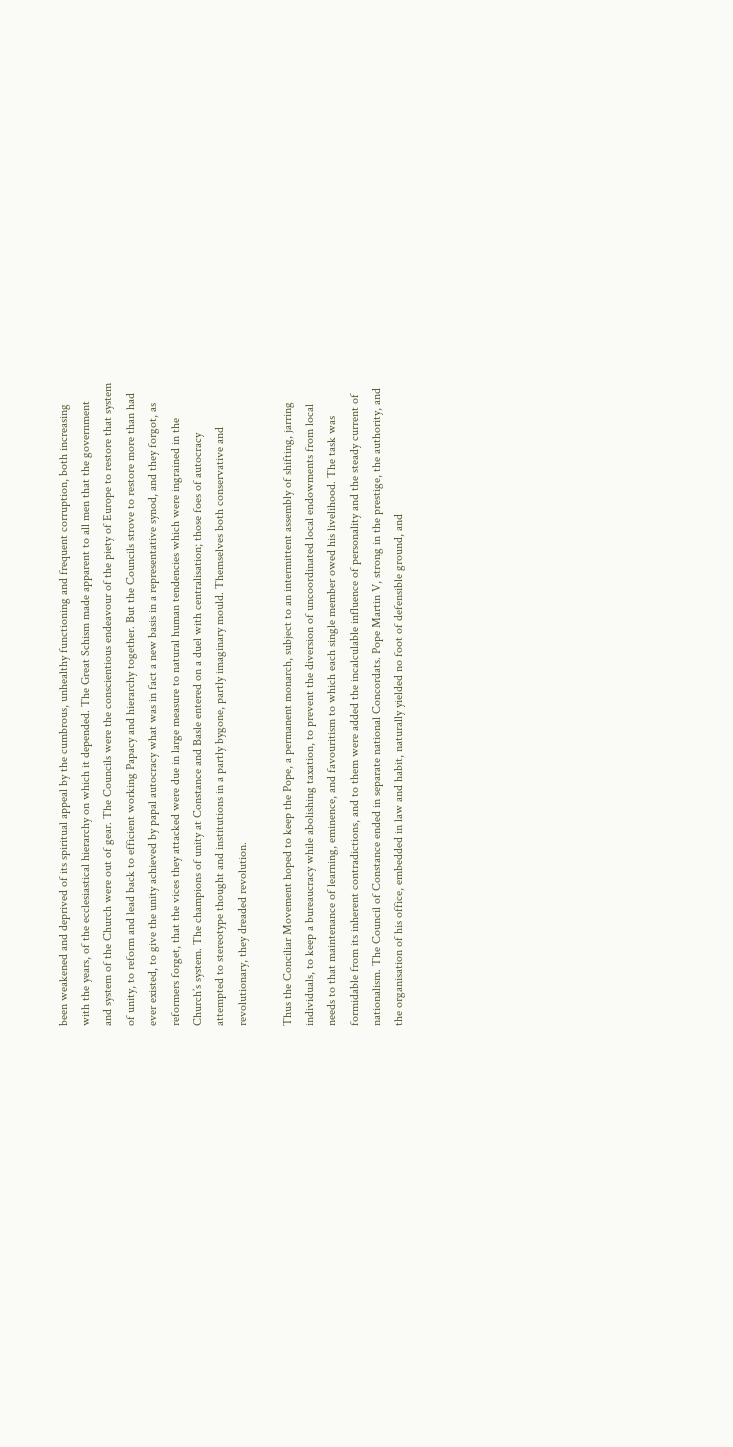been weakened and deprived of its spiritual appeal by the cumbrous, unhealthy functioning and frequent corruption, both increasing with the years, of the ecclesiastical hierarchy on which it depended. The Great Schism made apparent to all men that the government and system of the Church were out of gear. The Councils were the conscientious endeavour of the piety of Europe to restore that system of unity, to reform and lead back to efficient working Papacy and hierarchy together. But the Councils strove to restore more than had ever existed, to give the unity achieved by papal autocracy what was in fact a new basis in a representative synod, and they forgot, as reformers forget, that the vices they attacked were due in large measure to natural human tendencies which were ingrained in the Church’s system. The champions of unity at Constance and Basle entered on a duel with centralisation; those foes of autocracy attempted to stereotype thought and institutions in a partly bygone, partly imaginary mould. Themselves both conservative and revolutionary, they dreaded revolution.

Thus the Conciliar Movement hoped to keep the Pope, a permanent monarch, subject to an intermittent assembly of shifting, jarring individuals, to keep a bureaucracy while abolishing taxation, to prevent the diversion of uncoordinated local endowments from local needs to that maintenance of learning, eminence, and favouritism to which each single member owed his livelihood. The task was formidable from its inherent contradictions, and to them were added the incalculable influence of personality and the steady current of nationalism. The Council of Constance ended in separate national Concordats. Pope Martin V, strong in the prestige, the authority, and the organisation of his office, embedded in law and habit, naturally yielded no foot of defensible ground, and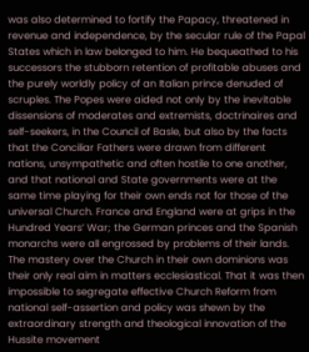was also determined to fortify the Papacy, threatened in revenue and independence, by the secular rule of the Papal States which in law belonged to him. He bequeathed to his successors the stubborn retention of profitable abuses and the purely worldly policy of an Italian prince denuded of scruples. The Popes were aided not only by the inevitable dissensions of moderates and extremists, doctrinaires and self-seekers, in the Council of Basle, but also by the facts that the Conciliar Fathers were drawn from different nations, unsympathetic and often hostile to one another, and that national and State governments were at the same time playing for their own ends not for those of the universal Church. France and England were at grips in the Hundred Years’ War; the German princes and the Spanish monarchs were all engrossed by problems of their lands. The mastery over the Church in their own dominions was their only real aim in matters ecclesiastical. That it was then impossible to segregate effective Church Reform from national self-assertion and policy was shewn by the extraordinary strength and theological innovation of the Hussite movement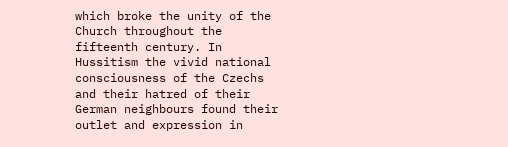which broke the unity of the Church throughout the fifteenth century. In Hussitism the vivid national consciousness of the Czechs and their hatred of their German neighbours found their outlet and expression in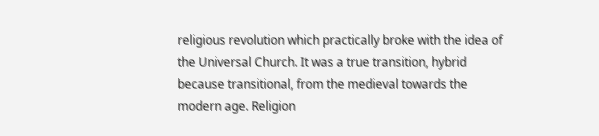religious revolution which practically broke with the idea of the Universal Church. It was a true transition, hybrid because transitional, from the medieval towards the modern age. Religion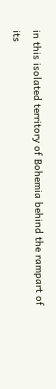in this isolated territory of Bohemia behind the rampart of its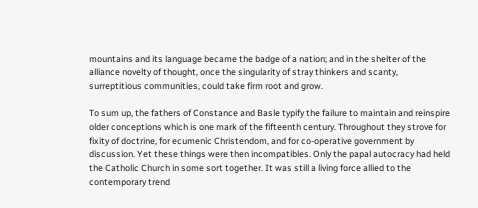mountains and its language became the badge of a nation; and in the shelter of the alliance novelty of thought, once the singularity of stray thinkers and scanty, surreptitious communities, could take firm root and grow.

To sum up, the fathers of Constance and Basle typify the failure to maintain and reinspire older conceptions which is one mark of the fifteenth century. Throughout they strove for fixity of doctrine, for ecumenic Christendom, and for co-operative government by discussion. Yet these things were then incompatibles. Only the papal autocracy had held the Catholic Church in some sort together. It was still a living force allied to the contemporary trend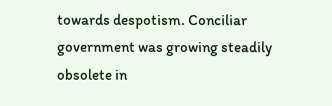towards despotism. Conciliar government was growing steadily obsolete in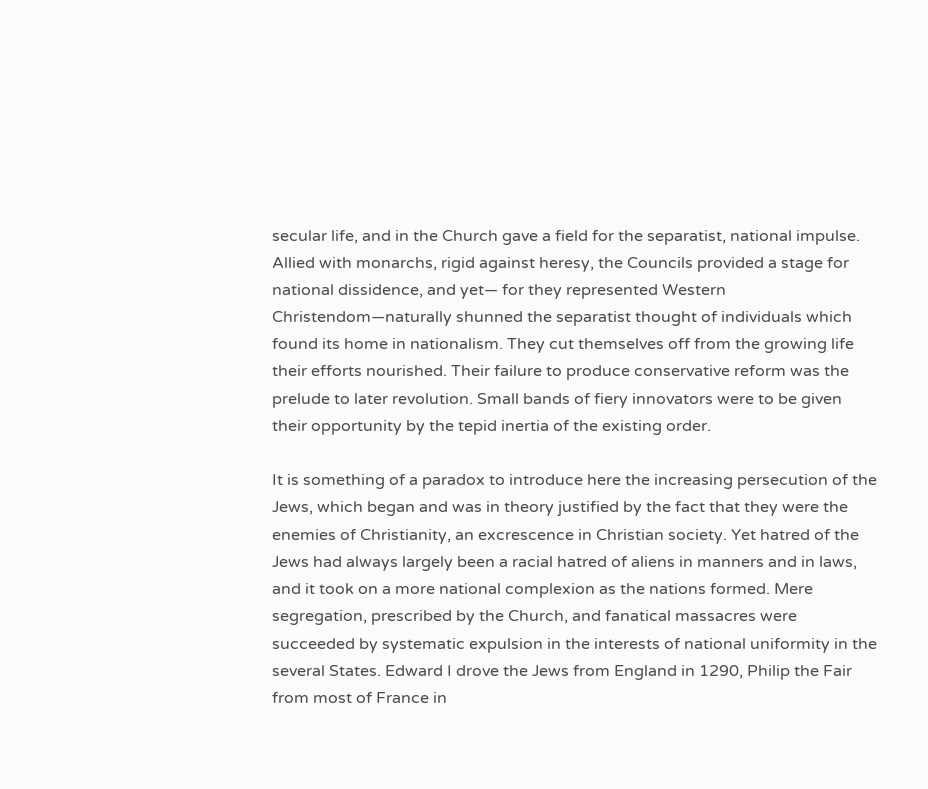secular life, and in the Church gave a field for the separatist, national impulse. Allied with monarchs, rigid against heresy, the Councils provided a stage for national dissidence, and yet— for they represented Western Christendom—naturally shunned the separatist thought of individuals which found its home in nationalism. They cut themselves off from the growing life their efforts nourished. Their failure to produce conservative reform was the prelude to later revolution. Small bands of fiery innovators were to be given their opportunity by the tepid inertia of the existing order.

It is something of a paradox to introduce here the increasing persecution of the Jews, which began and was in theory justified by the fact that they were the enemies of Christianity, an excrescence in Christian society. Yet hatred of the Jews had always largely been a racial hatred of aliens in manners and in laws, and it took on a more national complexion as the nations formed. Mere segregation, prescribed by the Church, and fanatical massacres were succeeded by systematic expulsion in the interests of national uniformity in the several States. Edward I drove the Jews from England in 1290, Philip the Fair from most of France in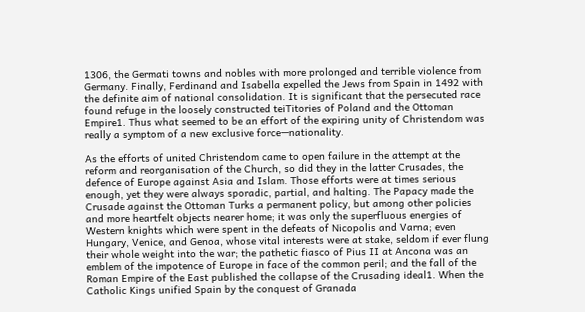1306, the Germati towns and nobles with more prolonged and terrible violence from Germany. Finally, Ferdinand and Isabella expelled the Jews from Spain in 1492 with the definite aim of national consolidation. It is significant that the persecuted race found refuge in the loosely constructed teiTitories of Poland and the Ottoman Empire1. Thus what seemed to be an effort of the expiring unity of Christendom was really a symptom of a new exclusive force—nationality.

As the efforts of united Christendom came to open failure in the attempt at the reform and reorganisation of the Church, so did they in the latter Crusades, the defence of Europe against Asia and Islam. Those efforts were at times serious enough, yet they were always sporadic, partial, and halting. The Papacy made the Crusade against the Ottoman Turks a permanent policy, but among other policies and more heartfelt objects nearer home; it was only the superfluous energies of Western knights which were spent in the defeats of Nicopolis and Varna; even Hungary, Venice, and Genoa, whose vital interests were at stake, seldom if ever flung their whole weight into the war; the pathetic fiasco of Pius II at Ancona was an emblem of the impotence of Europe in face of the common peril; and the fall of the Roman Empire of the East published the collapse of the Crusading ideal1. When the Catholic Kings unified Spain by the conquest of Granada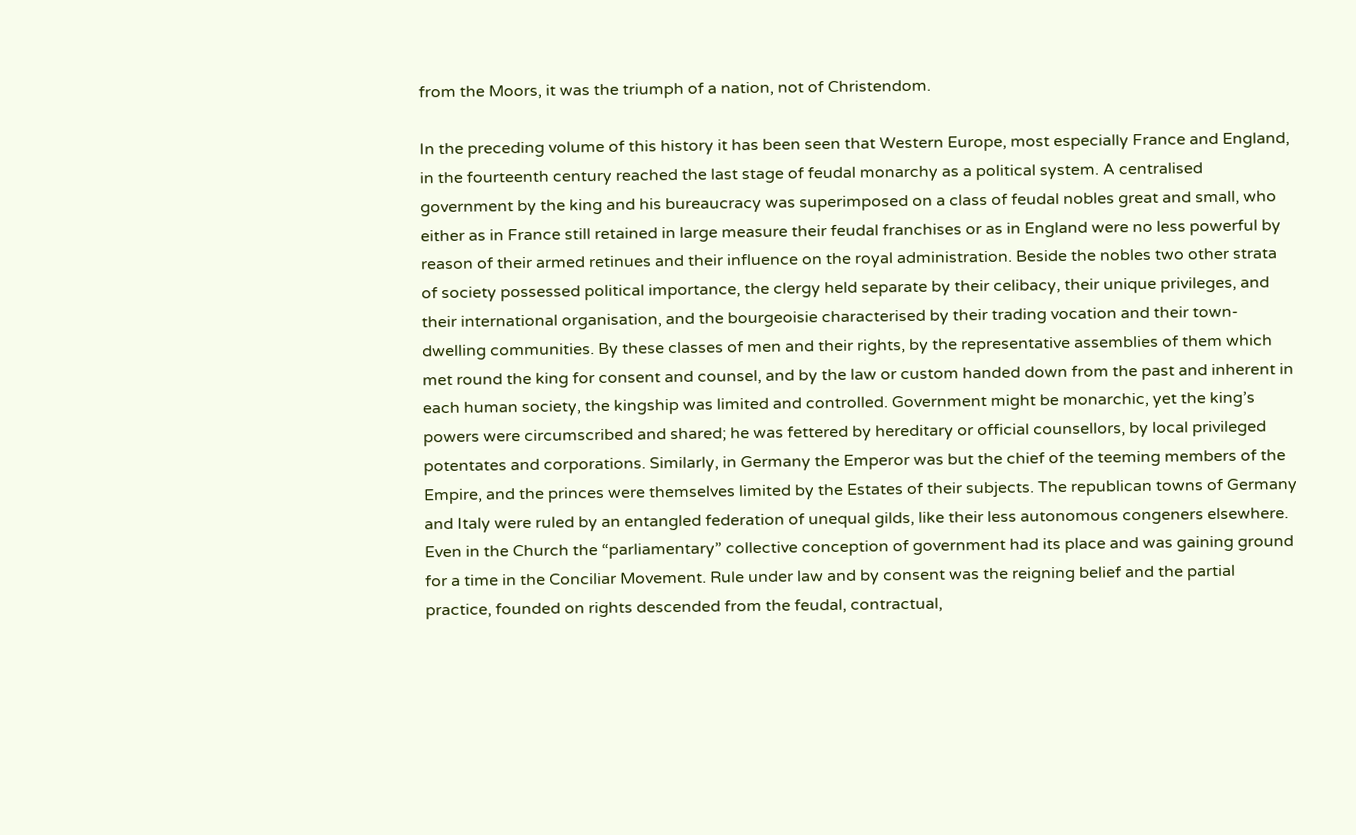from the Moors, it was the triumph of a nation, not of Christendom.

In the preceding volume of this history it has been seen that Western Europe, most especially France and England, in the fourteenth century reached the last stage of feudal monarchy as a political system. A centralised government by the king and his bureaucracy was superimposed on a class of feudal nobles great and small, who either as in France still retained in large measure their feudal franchises or as in England were no less powerful by reason of their armed retinues and their influence on the royal administration. Beside the nobles two other strata of society possessed political importance, the clergy held separate by their celibacy, their unique privileges, and their international organisation, and the bourgeoisie characterised by their trading vocation and their town-dwelling communities. By these classes of men and their rights, by the representative assemblies of them which met round the king for consent and counsel, and by the law or custom handed down from the past and inherent in each human society, the kingship was limited and controlled. Government might be monarchic, yet the king’s powers were circumscribed and shared; he was fettered by hereditary or official counsellors, by local privileged potentates and corporations. Similarly, in Germany the Emperor was but the chief of the teeming members of the Empire, and the princes were themselves limited by the Estates of their subjects. The republican towns of Germany and Italy were ruled by an entangled federation of unequal gilds, like their less autonomous congeners elsewhere. Even in the Church the “parliamentary” collective conception of government had its place and was gaining ground for a time in the Conciliar Movement. Rule under law and by consent was the reigning belief and the partial practice, founded on rights descended from the feudal, contractual,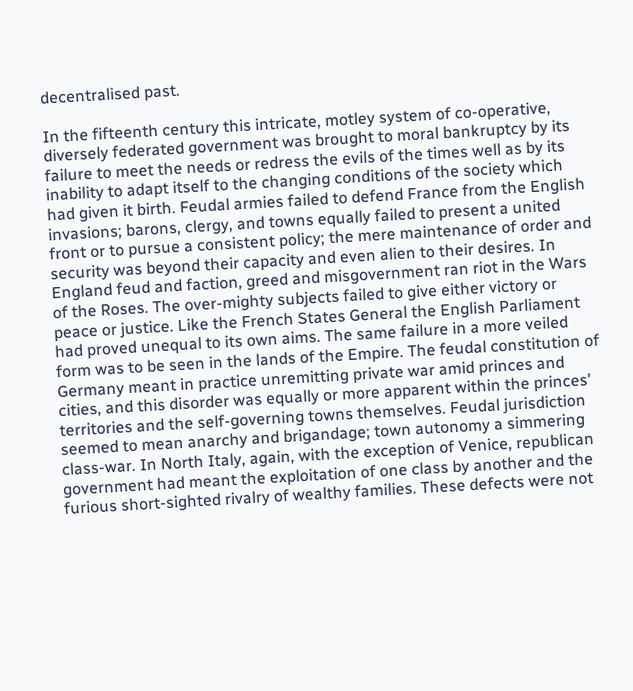decentralised past.

In the fifteenth century this intricate, motley system of co-operative, diversely federated government was brought to moral bankruptcy by its failure to meet the needs or redress the evils of the times well as by its inability to adapt itself to the changing conditions of the society which had given it birth. Feudal armies failed to defend France from the English invasions; barons, clergy, and towns equally failed to present a united front or to pursue a consistent policy; the mere maintenance of order and security was beyond their capacity and even alien to their desires. In England feud and faction, greed and misgovernment ran riot in the Wars of the Roses. The over-mighty subjects failed to give either victory or peace or justice. Like the French States General the English Parliament had proved unequal to its own aims. The same failure in a more veiled form was to be seen in the lands of the Empire. The feudal constitution of Germany meant in practice unremitting private war amid princes and cities, and this disorder was equally or more apparent within the princes’ territories and the self-governing towns themselves. Feudal jurisdiction seemed to mean anarchy and brigandage; town autonomy a simmering class-war. In North Italy, again, with the exception of Venice, republican government had meant the exploitation of one class by another and the furious short-sighted rivalry of wealthy families. These defects were not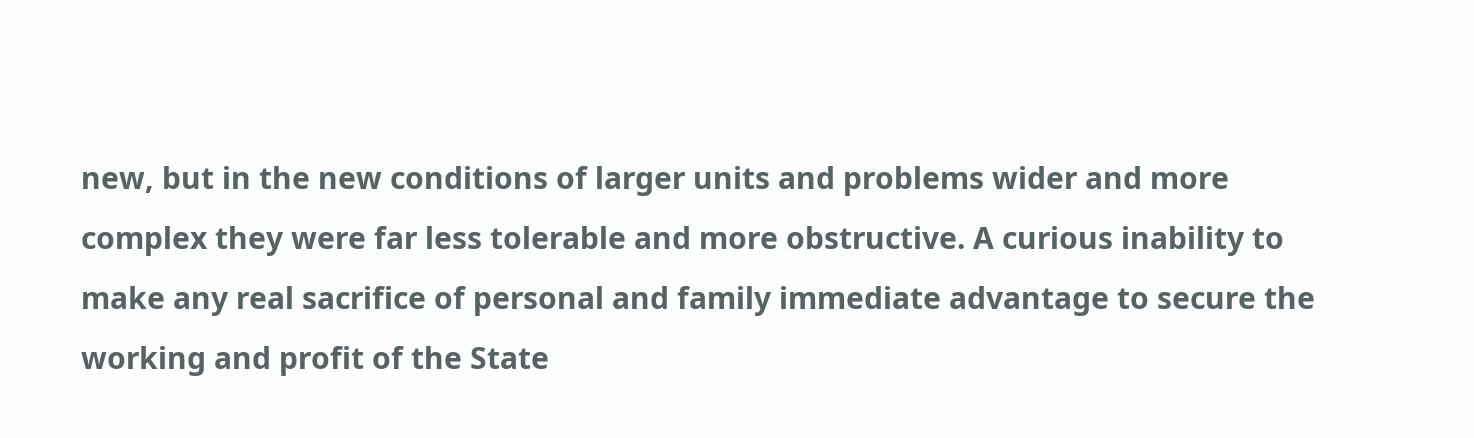new, but in the new conditions of larger units and problems wider and more complex they were far less tolerable and more obstructive. A curious inability to make any real sacrifice of personal and family immediate advantage to secure the working and profit of the State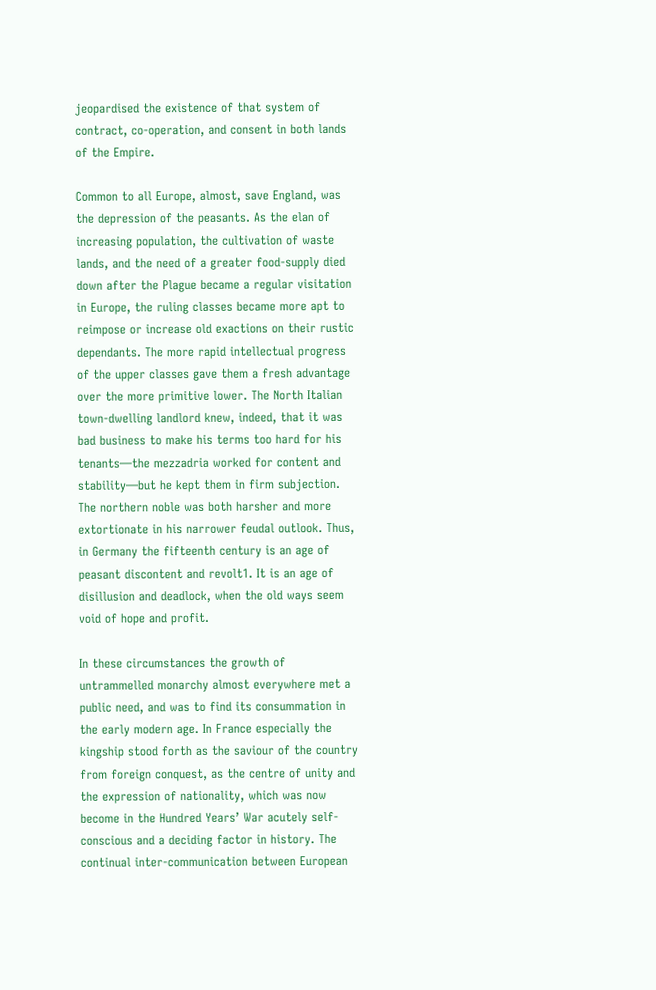jeopardised the existence of that system of contract, co-operation, and consent in both lands of the Empire.

Common to all Europe, almost, save England, was the depression of the peasants. As the elan of increasing population, the cultivation of waste lands, and the need of a greater food-supply died down after the Plague became a regular visitation in Europe, the ruling classes became more apt to reimpose or increase old exactions on their rustic dependants. The more rapid intellectual progress of the upper classes gave them a fresh advantage over the more primitive lower. The North Italian town-dwelling landlord knew, indeed, that it was bad business to make his terms too hard for his tenants—the mezzadria worked for content and stability—but he kept them in firm subjection. The northern noble was both harsher and more extortionate in his narrower feudal outlook. Thus, in Germany the fifteenth century is an age of peasant discontent and revolt1. It is an age of disillusion and deadlock, when the old ways seem void of hope and profit.

In these circumstances the growth of untrammelled monarchy almost everywhere met a public need, and was to find its consummation in the early modern age. In France especially the kingship stood forth as the saviour of the country from foreign conquest, as the centre of unity and the expression of nationality, which was now become in the Hundred Years’ War acutely self-conscious and a deciding factor in history. The continual inter-communication between European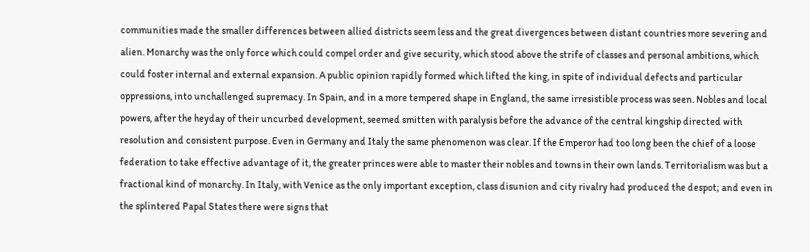communities made the smaller differences between allied districts seem less and the great divergences between distant countries more severing and alien. Monarchy was the only force which could compel order and give security, which stood above the strife of classes and personal ambitions, which could foster internal and external expansion. A public opinion rapidly formed which lifted the king, in spite of individual defects and particular oppressions, into unchallenged supremacy. In Spain, and in a more tempered shape in England, the same irresistible process was seen. Nobles and local powers, after the heyday of their uncurbed development, seemed smitten with paralysis before the advance of the central kingship directed with resolution and consistent purpose. Even in Germany and Italy the same phenomenon was clear. If the Emperor had too long been the chief of a loose federation to take effective advantage of it, the greater princes were able to master their nobles and towns in their own lands. Territorialism was but a fractional kind of monarchy. In Italy, with Venice as the only important exception, class disunion and city rivalry had produced the despot; and even in the splintered Papal States there were signs that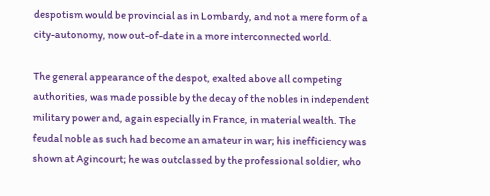despotism would be provincial as in Lombardy, and not a mere form of a city-autonomy, now out-of-date in a more interconnected world.

The general appearance of the despot, exalted above all competing authorities, was made possible by the decay of the nobles in independent military power and, again especially in France, in material wealth. The feudal noble as such had become an amateur in war; his inefficiency was shown at Agincourt; he was outclassed by the professional soldier, who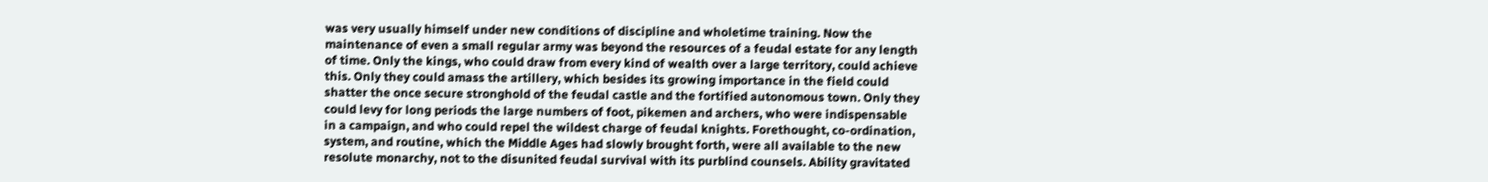was very usually himself under new conditions of discipline and wholetime training. Now the maintenance of even a small regular army was beyond the resources of a feudal estate for any length of time. Only the kings, who could draw from every kind of wealth over a large territory, could achieve this. Only they could amass the artillery, which besides its growing importance in the field could shatter the once secure stronghold of the feudal castle and the fortified autonomous town. Only they could levy for long periods the large numbers of foot, pikemen and archers, who were indispensable in a campaign, and who could repel the wildest charge of feudal knights. Forethought, co-ordination, system, and routine, which the Middle Ages had slowly brought forth, were all available to the new resolute monarchy, not to the disunited feudal survival with its purblind counsels. Ability gravitated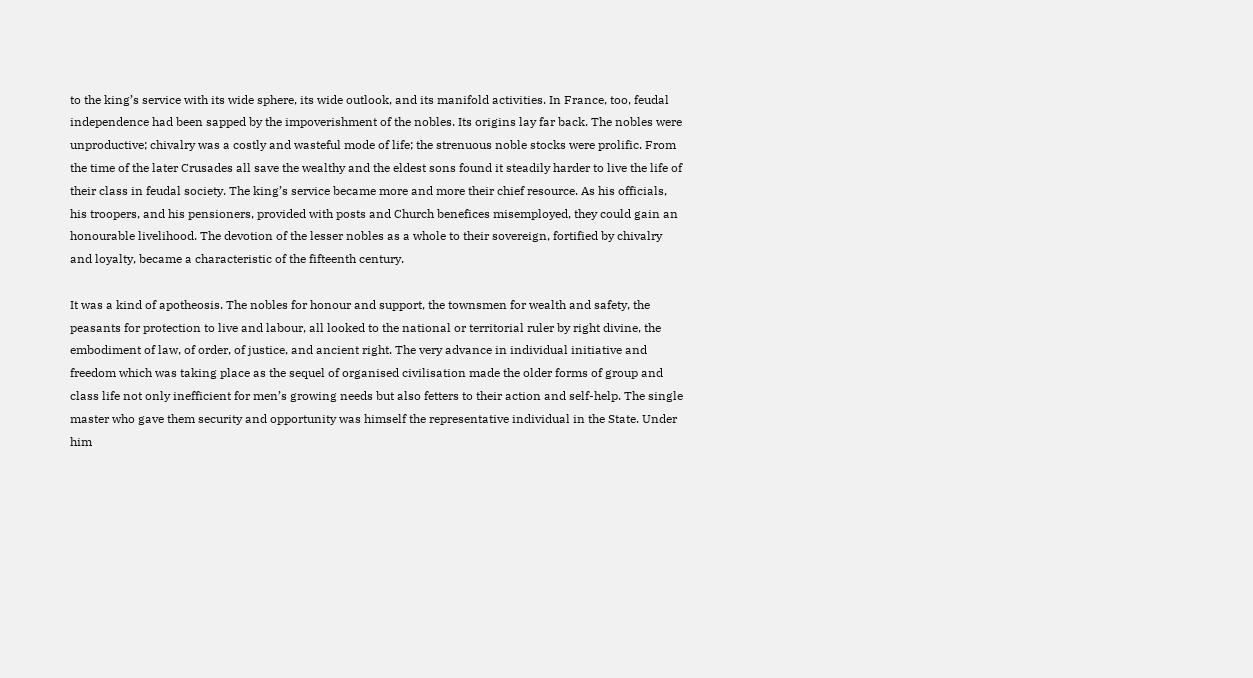to the king’s service with its wide sphere, its wide outlook, and its manifold activities. In France, too, feudal independence had been sapped by the impoverishment of the nobles. Its origins lay far back. The nobles were unproductive; chivalry was a costly and wasteful mode of life; the strenuous noble stocks were prolific. From the time of the later Crusades all save the wealthy and the eldest sons found it steadily harder to live the life of their class in feudal society. The king’s service became more and more their chief resource. As his officials, his troopers, and his pensioners, provided with posts and Church benefices misemployed, they could gain an honourable livelihood. The devotion of the lesser nobles as a whole to their sovereign, fortified by chivalry and loyalty, became a characteristic of the fifteenth century.

It was a kind of apotheosis. The nobles for honour and support, the townsmen for wealth and safety, the peasants for protection to live and labour, all looked to the national or territorial ruler by right divine, the embodiment of law, of order, of justice, and ancient right. The very advance in individual initiative and freedom which was taking place as the sequel of organised civilisation made the older forms of group and class life not only inefficient for men’s growing needs but also fetters to their action and self-help. The single master who gave them security and opportunity was himself the representative individual in the State. Under him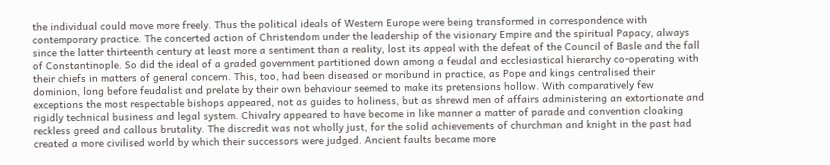the individual could move more freely. Thus the political ideals of Western Europe were being transformed in correspondence with contemporary practice. The concerted action of Christendom under the leadership of the visionary Empire and the spiritual Papacy, always since the latter thirteenth century at least more a sentiment than a reality, lost its appeal with the defeat of the Council of Basle and the fall of Constantinople. So did the ideal of a graded government partitioned down among a feudal and ecclesiastical hierarchy co-operating with their chiefs in matters of general concern. This, too, had been diseased or moribund in practice, as Pope and kings centralised their dominion, long before feudalist and prelate by their own behaviour seemed to make its pretensions hollow. With comparatively few exceptions the most respectable bishops appeared, not as guides to holiness, but as shrewd men of affairs administering an extortionate and rigidly technical business and legal system. Chivalry appeared to have become in like manner a matter of parade and convention cloaking reckless greed and callous brutality. The discredit was not wholly just, for the solid achievements of churchman and knight in the past had created a more civilised world by which their successors were judged. Ancient faults became more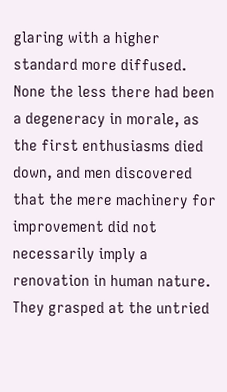glaring with a higher standard more diffused. None the less there had been a degeneracy in morale, as the first enthusiasms died down, and men discovered that the mere machinery for improvement did not necessarily imply a renovation in human nature. They grasped at the untried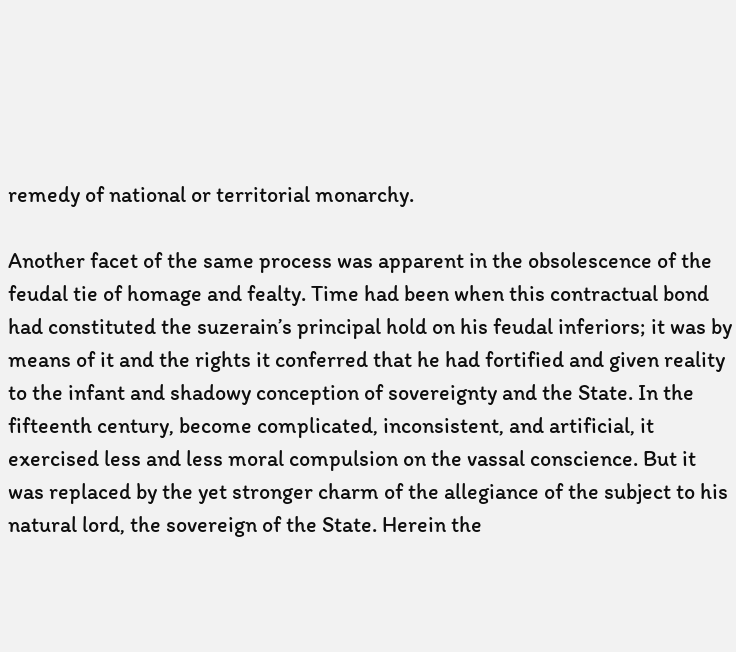remedy of national or territorial monarchy.

Another facet of the same process was apparent in the obsolescence of the feudal tie of homage and fealty. Time had been when this contractual bond had constituted the suzerain’s principal hold on his feudal inferiors; it was by means of it and the rights it conferred that he had fortified and given reality to the infant and shadowy conception of sovereignty and the State. In the fifteenth century, become complicated, inconsistent, and artificial, it exercised less and less moral compulsion on the vassal conscience. But it was replaced by the yet stronger charm of the allegiance of the subject to his natural lord, the sovereign of the State. Herein the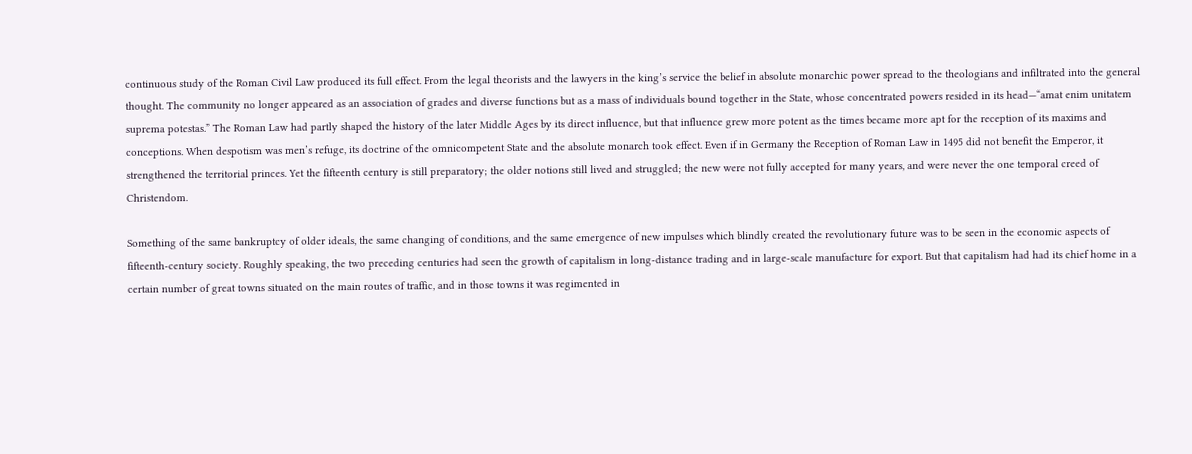continuous study of the Roman Civil Law produced its full effect. From the legal theorists and the lawyers in the king’s service the belief in absolute monarchic power spread to the theologians and infiltrated into the general thought. The community no longer appeared as an association of grades and diverse functions but as a mass of individuals bound together in the State, whose concentrated powers resided in its head—“amat enim unitatem suprema potestas.” The Roman Law had partly shaped the history of the later Middle Ages by its direct influence, but that influence grew more potent as the times became more apt for the reception of its maxims and conceptions. When despotism was men’s refuge, its doctrine of the omnicompetent State and the absolute monarch took effect. Even if in Germany the Reception of Roman Law in 1495 did not benefit the Emperor, it strengthened the territorial princes. Yet the fifteenth century is still preparatory; the older notions still lived and struggled; the new were not fully accepted for many years, and were never the one temporal creed of Christendom.

Something of the same bankruptcy of older ideals, the same changing of conditions, and the same emergence of new impulses which blindly created the revolutionary future was to be seen in the economic aspects of fifteenth-century society. Roughly speaking, the two preceding centuries had seen the growth of capitalism in long-distance trading and in large-scale manufacture for export. But that capitalism had had its chief home in a certain number of great towns situated on the main routes of traffic, and in those towns it was regimented in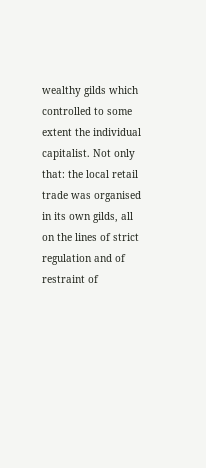wealthy gilds which controlled to some extent the individual capitalist. Not only that: the local retail trade was organised in its own gilds, all on the lines of strict regulation and of restraint of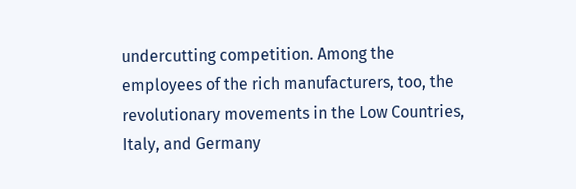undercutting competition. Among the employees of the rich manufacturers, too, the revolutionary movements in the Low Countries, Italy, and Germany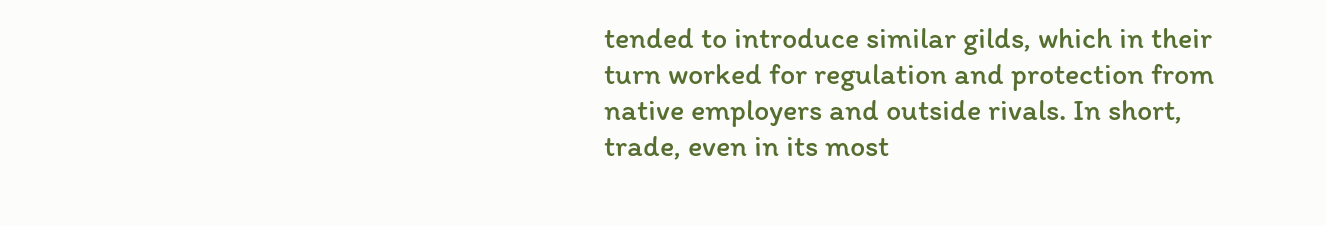tended to introduce similar gilds, which in their turn worked for regulation and protection from native employers and outside rivals. In short, trade, even in its most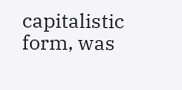capitalistic form, was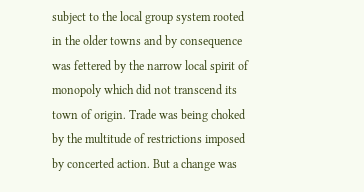subject to the local group system rooted in the older towns and by consequence was fettered by the narrow local spirit of monopoly which did not transcend its town of origin. Trade was being choked by the multitude of restrictions imposed by concerted action. But a change was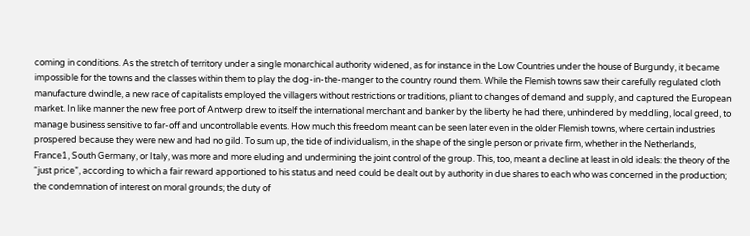coming in conditions. As the stretch of territory under a single monarchical authority widened, as for instance in the Low Countries under the house of Burgundy, it became impossible for the towns and the classes within them to play the dog-in-the-manger to the country round them. While the Flemish towns saw their carefully regulated cloth manufacture dwindle, a new race of capitalists employed the villagers without restrictions or traditions, pliant to changes of demand and supply, and captured the European market. In like manner the new free port of Antwerp drew to itself the international merchant and banker by the liberty he had there, unhindered by meddling, local greed, to manage business sensitive to far-off and uncontrollable events. How much this freedom meant can be seen later even in the older Flemish towns, where certain industries prospered because they were new and had no gild. To sum up, the tide of individualism, in the shape of the single person or private firm, whether in the Netherlands, France1, South Germany, or Italy, was more and more eluding and undermining the joint control of the group. This, too, meant a decline at least in old ideals: the theory of the “just price”, according to which a fair reward apportioned to his status and need could be dealt out by authority in due shares to each who was concerned in the production; the condemnation of interest on moral grounds; the duty of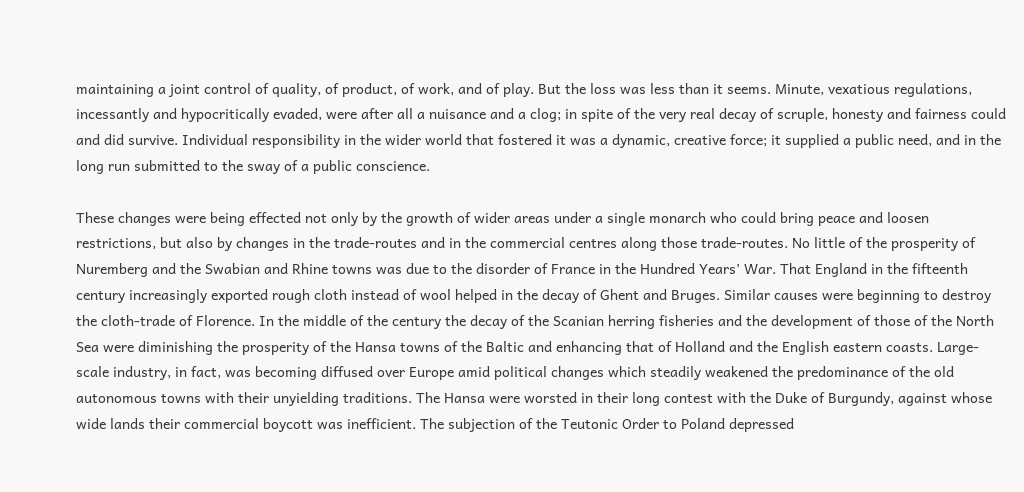maintaining a joint control of quality, of product, of work, and of play. But the loss was less than it seems. Minute, vexatious regulations, incessantly and hypocritically evaded, were after all a nuisance and a clog; in spite of the very real decay of scruple, honesty and fairness could and did survive. Individual responsibility in the wider world that fostered it was a dynamic, creative force; it supplied a public need, and in the long run submitted to the sway of a public conscience.

These changes were being effected not only by the growth of wider areas under a single monarch who could bring peace and loosen restrictions, but also by changes in the trade-routes and in the commercial centres along those trade-routes. No little of the prosperity of Nuremberg and the Swabian and Rhine towns was due to the disorder of France in the Hundred Years’ War. That England in the fifteenth century increasingly exported rough cloth instead of wool helped in the decay of Ghent and Bruges. Similar causes were beginning to destroy the cloth-trade of Florence. In the middle of the century the decay of the Scanian herring fisheries and the development of those of the North Sea were diminishing the prosperity of the Hansa towns of the Baltic and enhancing that of Holland and the English eastern coasts. Large-scale industry, in fact, was becoming diffused over Europe amid political changes which steadily weakened the predominance of the old autonomous towns with their unyielding traditions. The Hansa were worsted in their long contest with the Duke of Burgundy, against whose wide lands their commercial boycott was inefficient. The subjection of the Teutonic Order to Poland depressed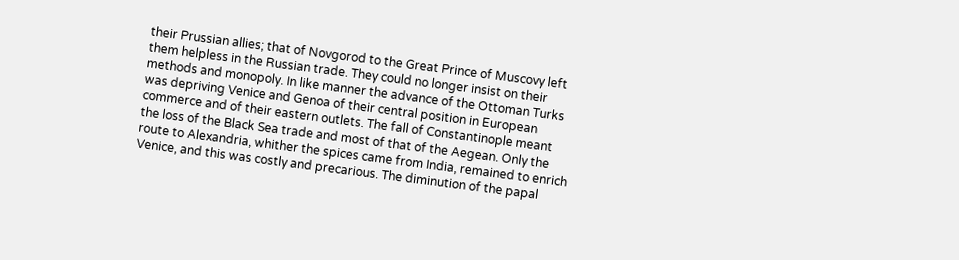their Prussian allies; that of Novgorod to the Great Prince of Muscovy left them helpless in the Russian trade. They could no longer insist on their methods and monopoly. In like manner the advance of the Ottoman Turks was depriving Venice and Genoa of their central position in European commerce and of their eastern outlets. The fall of Constantinople meant the loss of the Black Sea trade and most of that of the Aegean. Only the route to Alexandria, whither the spices came from India, remained to enrich Venice, and this was costly and precarious. The diminution of the papal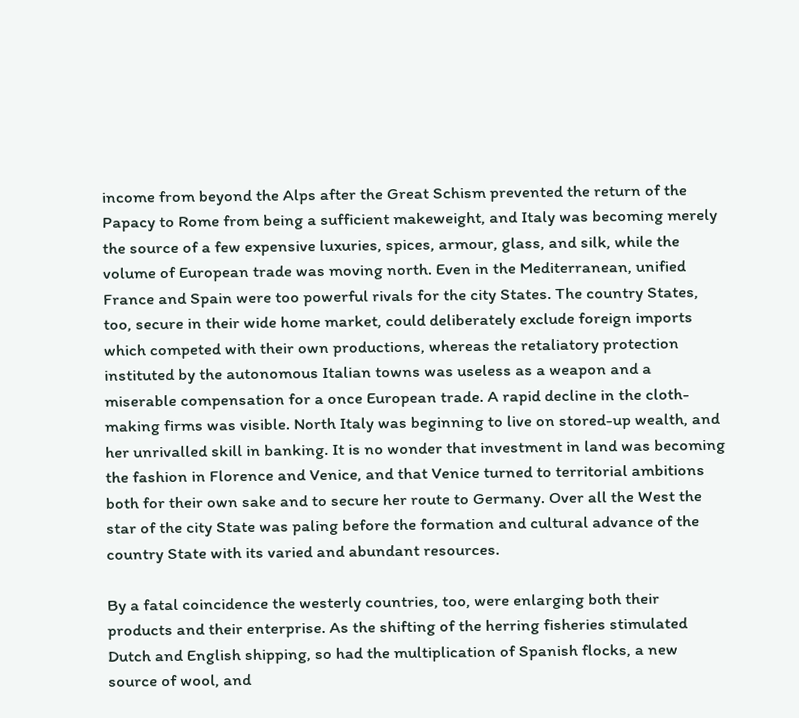income from beyond the Alps after the Great Schism prevented the return of the Papacy to Rome from being a sufficient makeweight, and Italy was becoming merely the source of a few expensive luxuries, spices, armour, glass, and silk, while the volume of European trade was moving north. Even in the Mediterranean, unified France and Spain were too powerful rivals for the city States. The country States, too, secure in their wide home market, could deliberately exclude foreign imports which competed with their own productions, whereas the retaliatory protection instituted by the autonomous Italian towns was useless as a weapon and a miserable compensation for a once European trade. A rapid decline in the cloth-making firms was visible. North Italy was beginning to live on stored-up wealth, and her unrivalled skill in banking. It is no wonder that investment in land was becoming the fashion in Florence and Venice, and that Venice turned to territorial ambitions both for their own sake and to secure her route to Germany. Over all the West the star of the city State was paling before the formation and cultural advance of the country State with its varied and abundant resources.

By a fatal coincidence the westerly countries, too, were enlarging both their products and their enterprise. As the shifting of the herring fisheries stimulated Dutch and English shipping, so had the multiplication of Spanish flocks, a new source of wool, and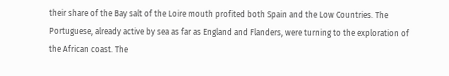their share of the Bay salt of the Loire mouth profited both Spain and the Low Countries. The Portuguese, already active by sea as far as England and Flanders, were turning to the exploration of the African coast. The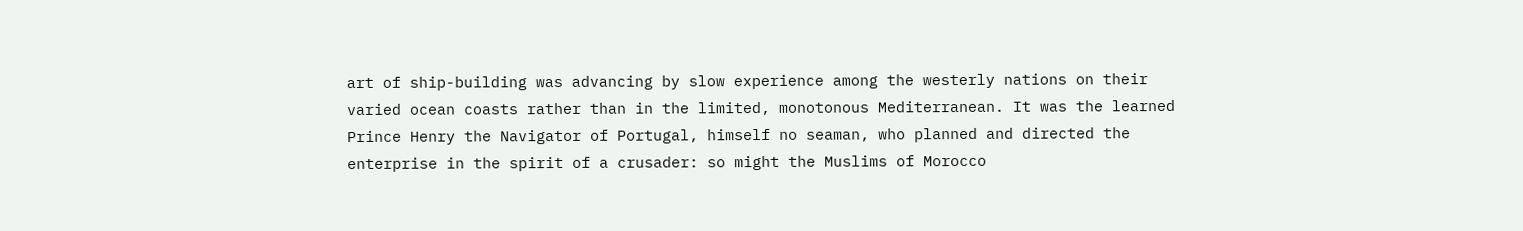art of ship-building was advancing by slow experience among the westerly nations on their varied ocean coasts rather than in the limited, monotonous Mediterranean. It was the learned Prince Henry the Navigator of Portugal, himself no seaman, who planned and directed the enterprise in the spirit of a crusader: so might the Muslims of Morocco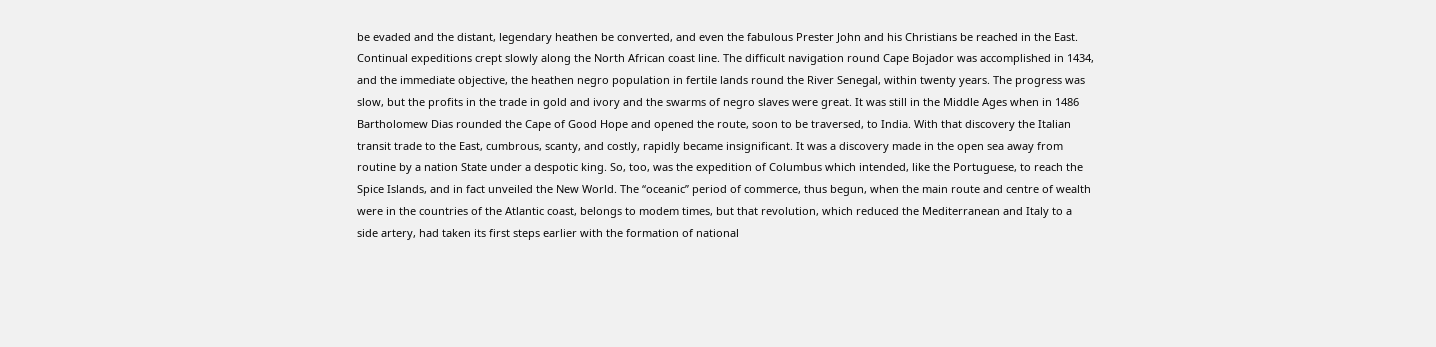be evaded and the distant, legendary heathen be converted, and even the fabulous Prester John and his Christians be reached in the East. Continual expeditions crept slowly along the North African coast line. The difficult navigation round Cape Bojador was accomplished in 1434, and the immediate objective, the heathen negro population in fertile lands round the River Senegal, within twenty years. The progress was slow, but the profits in the trade in gold and ivory and the swarms of negro slaves were great. It was still in the Middle Ages when in 1486 Bartholomew Dias rounded the Cape of Good Hope and opened the route, soon to be traversed, to India. With that discovery the Italian transit trade to the East, cumbrous, scanty, and costly, rapidly became insignificant. It was a discovery made in the open sea away from routine by a nation State under a despotic king. So, too, was the expedition of Columbus which intended, like the Portuguese, to reach the Spice Islands, and in fact unveiled the New World. The “oceanic” period of commerce, thus begun, when the main route and centre of wealth were in the countries of the Atlantic coast, belongs to modem times, but that revolution, which reduced the Mediterranean and Italy to a side artery, had taken its first steps earlier with the formation of national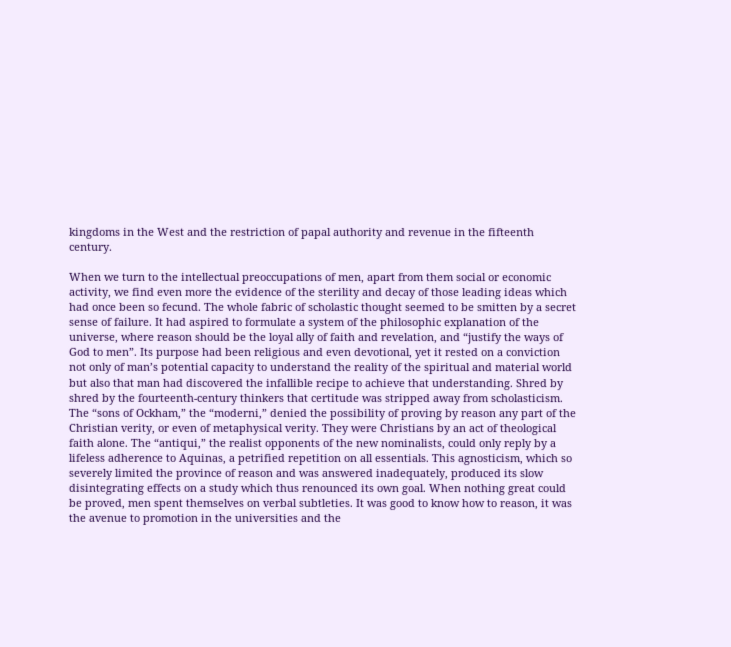kingdoms in the West and the restriction of papal authority and revenue in the fifteenth century.

When we turn to the intellectual preoccupations of men, apart from them social or economic activity, we find even more the evidence of the sterility and decay of those leading ideas which had once been so fecund. The whole fabric of scholastic thought seemed to be smitten by a secret sense of failure. It had aspired to formulate a system of the philosophic explanation of the universe, where reason should be the loyal ally of faith and revelation, and “justify the ways of God to men”. Its purpose had been religious and even devotional, yet it rested on a conviction not only of man’s potential capacity to understand the reality of the spiritual and material world but also that man had discovered the infallible recipe to achieve that understanding. Shred by shred by the fourteenth-century thinkers that certitude was stripped away from scholasticism. The “sons of Ockham,” the “moderni,” denied the possibility of proving by reason any part of the Christian verity, or even of metaphysical verity. They were Christians by an act of theological faith alone. The “antiqui,” the realist opponents of the new nominalists, could only reply by a lifeless adherence to Aquinas, a petrified repetition on all essentials. This agnosticism, which so severely limited the province of reason and was answered inadequately, produced its slow disintegrating effects on a study which thus renounced its own goal. When nothing great could be proved, men spent themselves on verbal subtleties. It was good to know how to reason, it was the avenue to promotion in the universities and the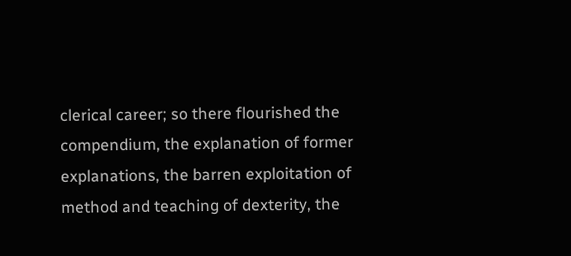clerical career; so there flourished the compendium, the explanation of former explanations, the barren exploitation of method and teaching of dexterity, the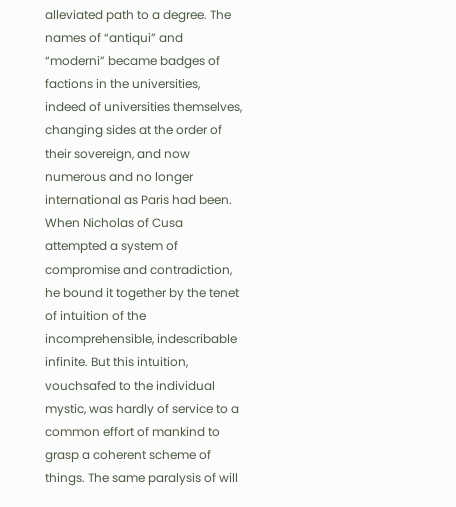alleviated path to a degree. The names of “antiqui” and “moderni” became badges of factions in the universities, indeed of universities themselves, changing sides at the order of their sovereign, and now numerous and no longer international as Paris had been. When Nicholas of Cusa attempted a system of compromise and contradiction, he bound it together by the tenet of intuition of the incomprehensible, indescribable infinite. But this intuition, vouchsafed to the individual mystic, was hardly of service to a common effort of mankind to grasp a coherent scheme of things. The same paralysis of will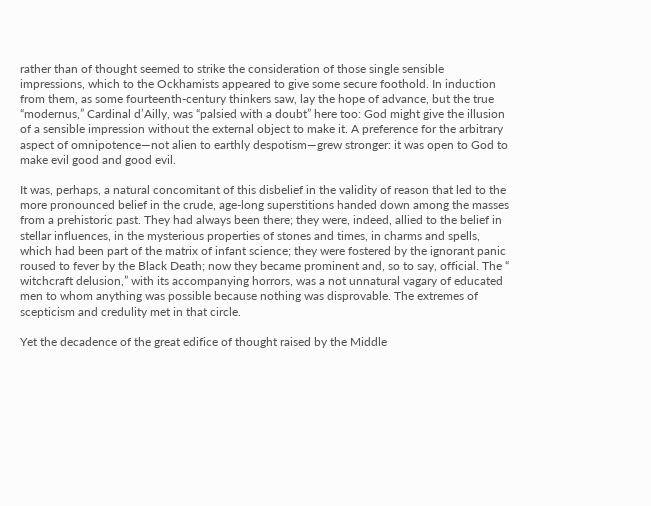rather than of thought seemed to strike the consideration of those single sensible impressions, which to the Ockhamists appeared to give some secure foothold. In induction from them, as some fourteenth-century thinkers saw, lay the hope of advance, but the true “modernus,” Cardinal d’Ailly, was “palsied with a doubt” here too: God might give the illusion of a sensible impression without the external object to make it. A preference for the arbitrary aspect of omnipotence—not alien to earthly despotism—grew stronger: it was open to God to make evil good and good evil.

It was, perhaps, a natural concomitant of this disbelief in the validity of reason that led to the more pronounced belief in the crude, age-long superstitions handed down among the masses from a prehistoric past. They had always been there; they were, indeed, allied to the belief in stellar influences, in the mysterious properties of stones and times, in charms and spells, which had been part of the matrix of infant science; they were fostered by the ignorant panic roused to fever by the Black Death; now they became prominent and, so to say, official. The “ witchcraft delusion,” with its accompanying horrors, was a not unnatural vagary of educated men to whom anything was possible because nothing was disprovable. The extremes of scepticism and credulity met in that circle.

Yet the decadence of the great edifice of thought raised by the Middle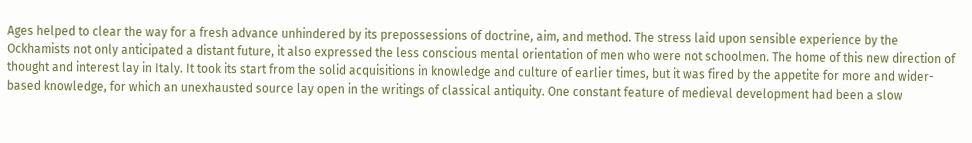Ages helped to clear the way for a fresh advance unhindered by its prepossessions of doctrine, aim, and method. The stress laid upon sensible experience by the Ockhamists not only anticipated a distant future, it also expressed the less conscious mental orientation of men who were not schoolmen. The home of this new direction of thought and interest lay in Italy. It took its start from the solid acquisitions in knowledge and culture of earlier times, but it was fired by the appetite for more and wider-based knowledge, for which an unexhausted source lay open in the writings of classical antiquity. One constant feature of medieval development had been a slow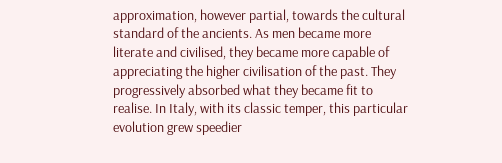approximation, however partial, towards the cultural standard of the ancients. As men became more literate and civilised, they became more capable of appreciating the higher civilisation of the past. They progressively absorbed what they became fit to realise. In Italy, with its classic temper, this particular evolution grew speedier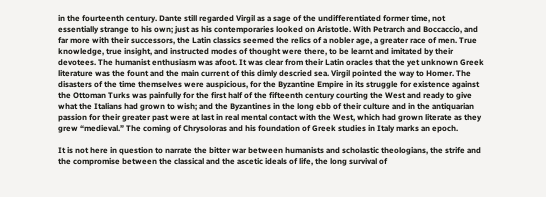in the fourteenth century. Dante still regarded Virgil as a sage of the undifferentiated former time, not essentially strange to his own; just as his contemporaries looked on Aristotle. With Petrarch and Boccaccio, and far more with their successors, the Latin classics seemed the relics of a nobler age, a greater race of men. True knowledge, true insight, and instructed modes of thought were there, to be learnt and imitated by their devotees. The humanist enthusiasm was afoot. It was clear from their Latin oracles that the yet unknown Greek literature was the fount and the main current of this dimly descried sea. Virgil pointed the way to Homer. The disasters of the time themselves were auspicious, for the Byzantine Empire in its struggle for existence against the Ottoman Turks was painfully for the first half of the fifteenth century courting the West and ready to give what the Italians had grown to wish; and the Byzantines in the long ebb of their culture and in the antiquarian passion for their greater past were at last in real mental contact with the West, which had grown literate as they grew “medieval.” The coming of Chrysoloras and his foundation of Greek studies in Italy marks an epoch.

It is not here in question to narrate the bitter war between humanists and scholastic theologians, the strife and the compromise between the classical and the ascetic ideals of life, the long survival of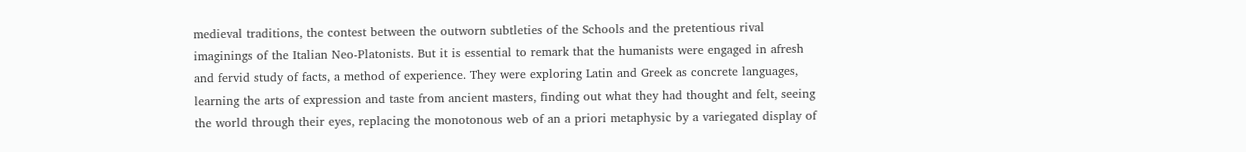medieval traditions, the contest between the outworn subtleties of the Schools and the pretentious rival imaginings of the Italian Neo-Platonists. But it is essential to remark that the humanists were engaged in afresh and fervid study of facts, a method of experience. They were exploring Latin and Greek as concrete languages, learning the arts of expression and taste from ancient masters, finding out what they had thought and felt, seeing the world through their eyes, replacing the monotonous web of an a priori metaphysic by a variegated display of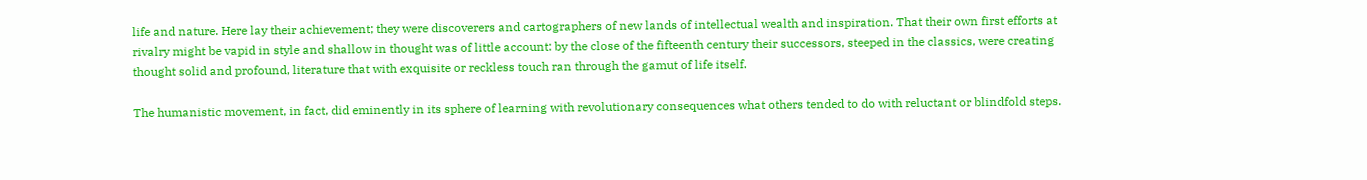life and nature. Here lay their achievement; they were discoverers and cartographers of new lands of intellectual wealth and inspiration. That their own first efforts at rivalry might be vapid in style and shallow in thought was of little account: by the close of the fifteenth century their successors, steeped in the classics, were creating thought solid and profound, literature that with exquisite or reckless touch ran through the gamut of life itself.

The humanistic movement, in fact, did eminently in its sphere of learning with revolutionary consequences what others tended to do with reluctant or blindfold steps.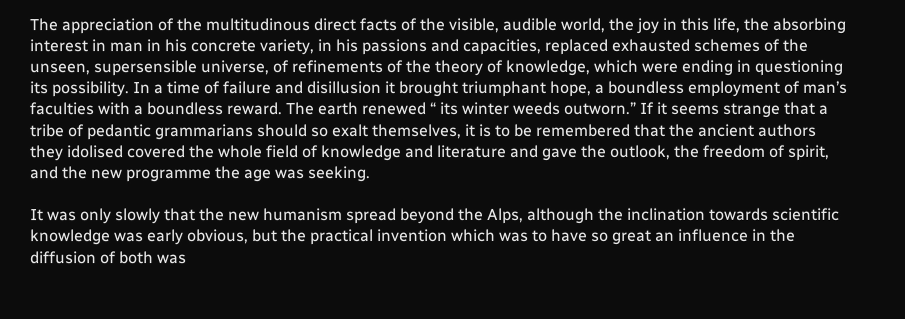The appreciation of the multitudinous direct facts of the visible, audible world, the joy in this life, the absorbing interest in man in his concrete variety, in his passions and capacities, replaced exhausted schemes of the unseen, supersensible universe, of refinements of the theory of knowledge, which were ending in questioning its possibility. In a time of failure and disillusion it brought triumphant hope, a boundless employment of man’s faculties with a boundless reward. The earth renewed “ its winter weeds outworn.” If it seems strange that a tribe of pedantic grammarians should so exalt themselves, it is to be remembered that the ancient authors they idolised covered the whole field of knowledge and literature and gave the outlook, the freedom of spirit, and the new programme the age was seeking.

It was only slowly that the new humanism spread beyond the Alps, although the inclination towards scientific knowledge was early obvious, but the practical invention which was to have so great an influence in the diffusion of both was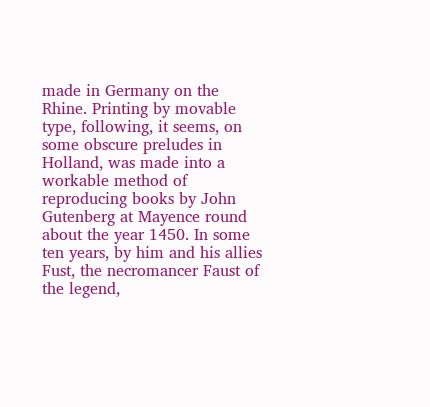made in Germany on the Rhine. Printing by movable type, following, it seems, on some obscure preludes in Holland, was made into a workable method of reproducing books by John Gutenberg at Mayence round about the year 1450. In some ten years, by him and his allies Fust, the necromancer Faust of the legend,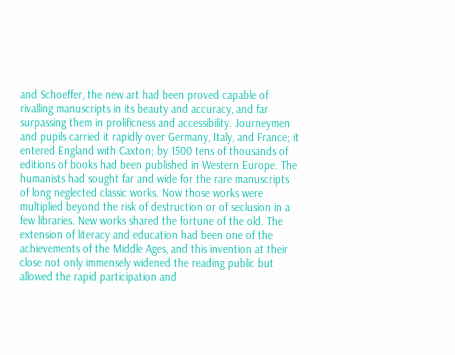and Schoeffer, the new art had been proved capable of rivalling manuscripts in its beauty and accuracy, and far surpassing them in prolificness and accessibility. Journeymen and pupils carried it rapidly over Germany, Italy, and France; it entered England with Caxton; by 1500 tens of thousands of editions of books had been published in Western Europe. The humanists had sought far and wide for the rare manuscripts of long neglected classic works. Now those works were multiplied beyond the risk of destruction or of seclusion in a few libraries. New works shared the fortune of the old. The extension of literacy and education had been one of the achievements of the Middle Ages, and this invention at their close not only immensely widened the reading public but allowed the rapid participation and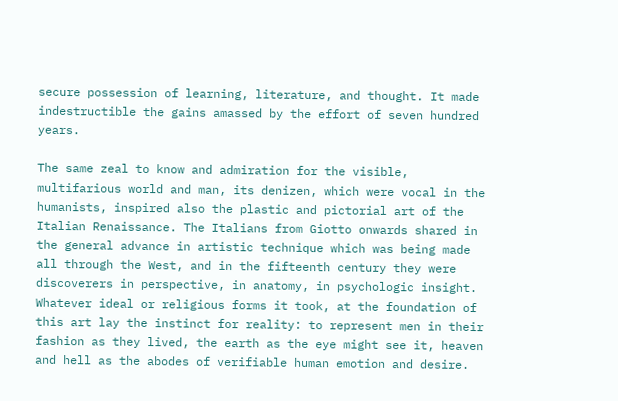secure possession of learning, literature, and thought. It made indestructible the gains amassed by the effort of seven hundred years.

The same zeal to know and admiration for the visible, multifarious world and man, its denizen, which were vocal in the humanists, inspired also the plastic and pictorial art of the Italian Renaissance. The Italians from Giotto onwards shared in the general advance in artistic technique which was being made all through the West, and in the fifteenth century they were discoverers in perspective, in anatomy, in psychologic insight. Whatever ideal or religious forms it took, at the foundation of this art lay the instinct for reality: to represent men in their fashion as they lived, the earth as the eye might see it, heaven and hell as the abodes of verifiable human emotion and desire.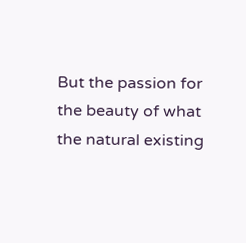But the passion for the beauty of what the natural existing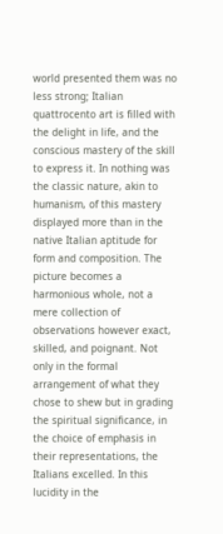world presented them was no less strong; Italian quattrocento art is filled with the delight in life, and the conscious mastery of the skill to express it. In nothing was the classic nature, akin to humanism, of this mastery displayed more than in the native Italian aptitude for form and composition. The picture becomes a harmonious whole, not a mere collection of observations however exact, skilled, and poignant. Not only in the formal arrangement of what they chose to shew but in grading the spiritual significance, in the choice of emphasis in their representations, the Italians excelled. In this lucidity in the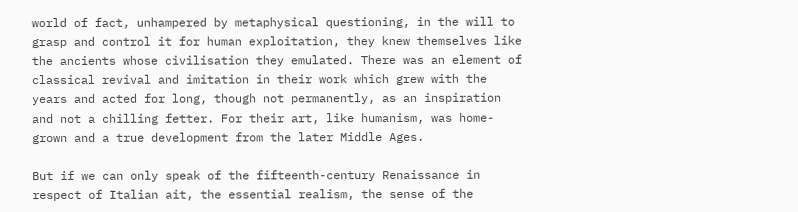world of fact, unhampered by metaphysical questioning, in the will to grasp and control it for human exploitation, they knew themselves like the ancients whose civilisation they emulated. There was an element of classical revival and imitation in their work which grew with the years and acted for long, though not permanently, as an inspiration and not a chilling fetter. For their art, like humanism, was home-grown and a true development from the later Middle Ages.

But if we can only speak of the fifteenth-century Renaissance in respect of Italian ait, the essential realism, the sense of the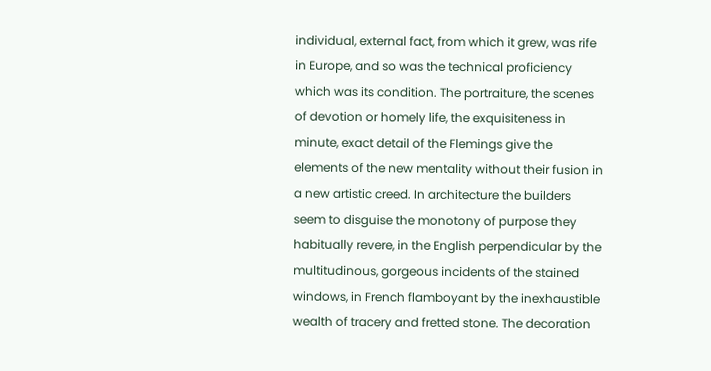individual, external fact, from which it grew, was rife in Europe, and so was the technical proficiency which was its condition. The portraiture, the scenes of devotion or homely life, the exquisiteness in minute, exact detail of the Flemings give the elements of the new mentality without their fusion in a new artistic creed. In architecture the builders seem to disguise the monotony of purpose they habitually revere, in the English perpendicular by the multitudinous, gorgeous incidents of the stained windows, in French flamboyant by the inexhaustible wealth of tracery and fretted stone. The decoration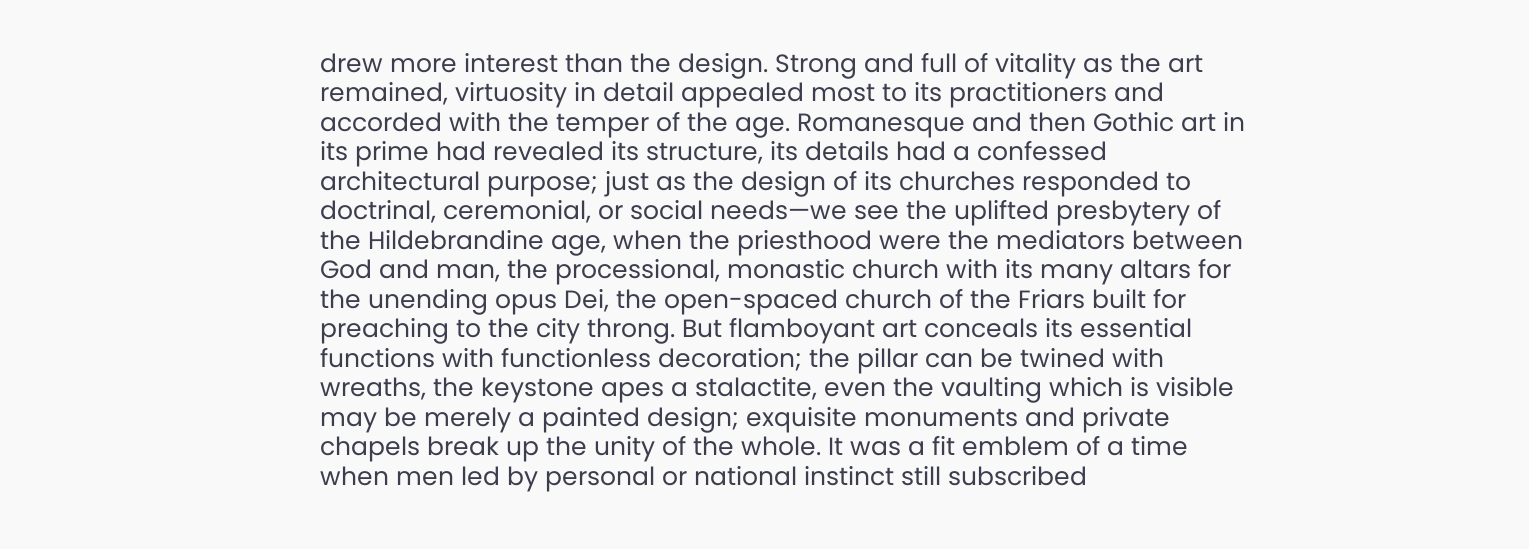drew more interest than the design. Strong and full of vitality as the art remained, virtuosity in detail appealed most to its practitioners and accorded with the temper of the age. Romanesque and then Gothic art in its prime had revealed its structure, its details had a confessed architectural purpose; just as the design of its churches responded to doctrinal, ceremonial, or social needs—we see the uplifted presbytery of the Hildebrandine age, when the priesthood were the mediators between God and man, the processional, monastic church with its many altars for the unending opus Dei, the open-spaced church of the Friars built for preaching to the city throng. But flamboyant art conceals its essential functions with functionless decoration; the pillar can be twined with wreaths, the keystone apes a stalactite, even the vaulting which is visible may be merely a painted design; exquisite monuments and private chapels break up the unity of the whole. It was a fit emblem of a time when men led by personal or national instinct still subscribed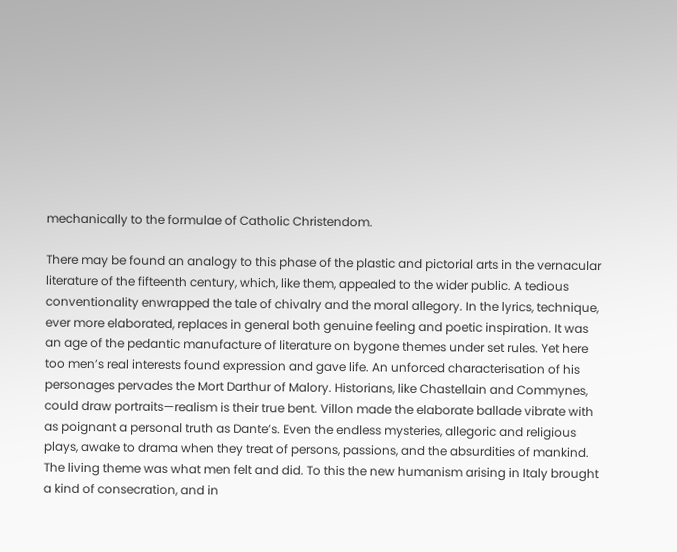mechanically to the formulae of Catholic Christendom.

There may be found an analogy to this phase of the plastic and pictorial arts in the vernacular literature of the fifteenth century, which, like them, appealed to the wider public. A tedious conventionality enwrapped the tale of chivalry and the moral allegory. In the lyrics, technique, ever more elaborated, replaces in general both genuine feeling and poetic inspiration. It was an age of the pedantic manufacture of literature on bygone themes under set rules. Yet here too men’s real interests found expression and gave life. An unforced characterisation of his personages pervades the Mort Darthur of Malory. Historians, like Chastellain and Commynes, could draw portraits—realism is their true bent. Villon made the elaborate ballade vibrate with as poignant a personal truth as Dante’s. Even the endless mysteries, allegoric and religious plays, awake to drama when they treat of persons, passions, and the absurdities of mankind. The living theme was what men felt and did. To this the new humanism arising in Italy brought a kind of consecration, and in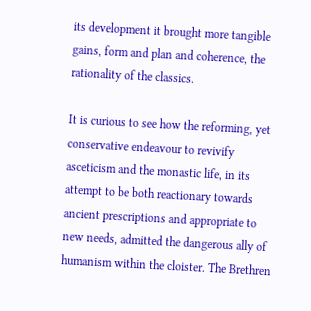its development it brought more tangible gains, form and plan and coherence, the rationality of the classics.

It is curious to see how the reforming, yet conservative endeavour to revivify asceticism and the monastic life, in its attempt to be both reactionary towards ancient prescriptions and appropriate to new needs, admitted the dangerous ally of humanism within the cloister. The Brethren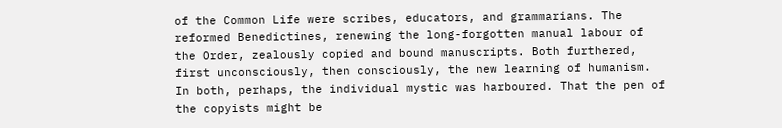of the Common Life were scribes, educators, and grammarians. The reformed Benedictines, renewing the long-forgotten manual labour of the Order, zealously copied and bound manuscripts. Both furthered, first unconsciously, then consciously, the new learning of humanism. In both, perhaps, the individual mystic was harboured. That the pen of the copyists might be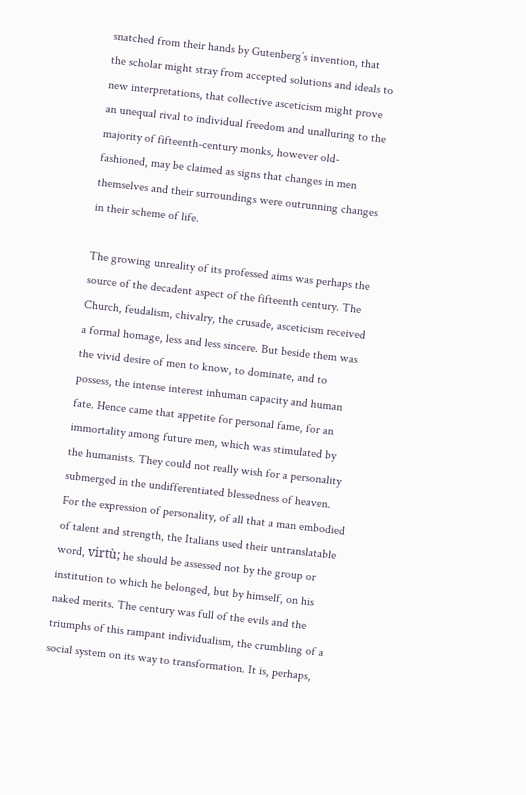snatched from their hands by Gutenberg’s invention, that the scholar might stray from accepted solutions and ideals to new interpretations, that collective asceticism might prove an unequal rival to individual freedom and unalluring to the majority of fifteenth-century monks, however old-fashioned, may be claimed as signs that changes in men themselves and their surroundings were outrunning changes in their scheme of life.

The growing unreality of its professed aims was perhaps the source of the decadent aspect of the fifteenth century. The Church, feudalism, chivalry, the crusade, asceticism received a formal homage, less and less sincere. But beside them was the vivid desire of men to know, to dominate, and to possess, the intense interest inhuman capacity and human fate. Hence came that appetite for personal fame, for an immortality among future men, which was stimulated by the humanists. They could not really wish for a personality submerged in the undifferentiated blessedness of heaven. For the expression of personality, of all that a man embodied of talent and strength, the Italians used their untranslatable word, virtù; he should be assessed not by the group or institution to which he belonged, but by himself, on his naked merits. The century was full of the evils and the triumphs of this rampant individualism, the crumbling of a social system on its way to transformation. It is, perhaps,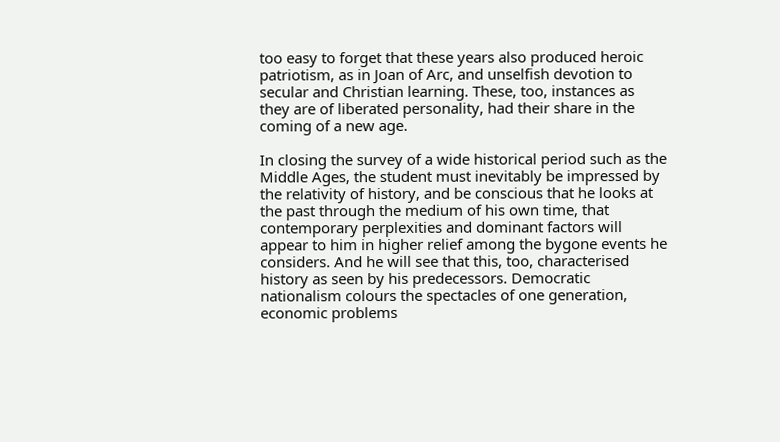too easy to forget that these years also produced heroic patriotism, as in Joan of Arc, and unselfish devotion to secular and Christian learning. These, too, instances as they are of liberated personality, had their share in the coming of a new age.

In closing the survey of a wide historical period such as the Middle Ages, the student must inevitably be impressed by the relativity of history, and be conscious that he looks at the past through the medium of his own time, that contemporary perplexities and dominant factors will appear to him in higher relief among the bygone events he considers. And he will see that this, too, characterised history as seen by his predecessors. Democratic nationalism colours the spectacles of one generation, economic problems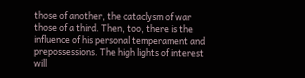those of another, the cataclysm of war those of a third. Then, too, there is the influence of his personal temperament and prepossessions. The high lights of interest will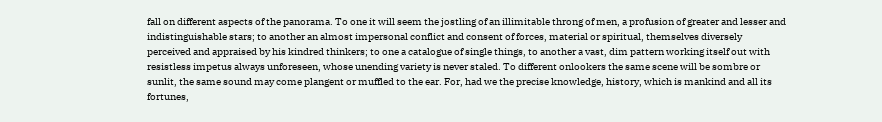fall on different aspects of the panorama. To one it will seem the jostling of an illimitable throng of men, a profusion of greater and lesser and indistinguishable stars; to another an almost impersonal conflict and consent of forces, material or spiritual, themselves diversely perceived and appraised by his kindred thinkers; to one a catalogue of single things, to another a vast, dim pattern working itself out with resistless impetus always unforeseen, whose unending variety is never staled. To different onlookers the same scene will be sombre or sunlit, the same sound may come plangent or muffled to the ear. For, had we the precise knowledge, history, which is mankind and all its fortunes,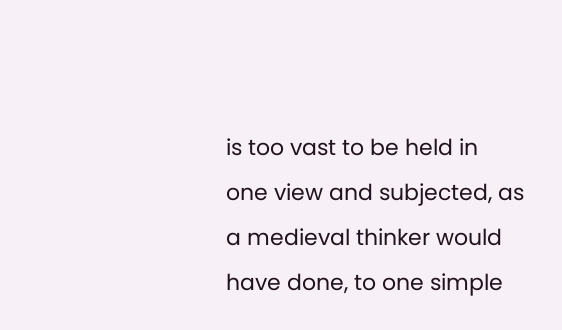is too vast to be held in one view and subjected, as a medieval thinker would have done, to one simple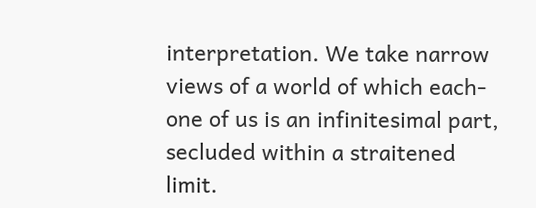interpretation. We take narrow views of a world of which each-one of us is an infinitesimal part, secluded within a straitened limit.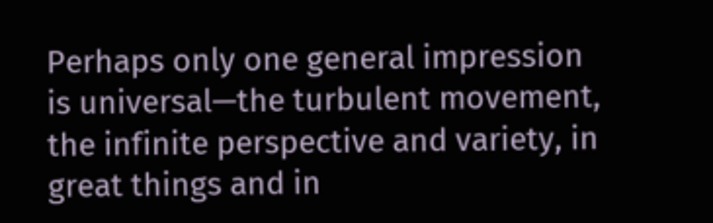Perhaps only one general impression is universal—the turbulent movement, the infinite perspective and variety, in great things and in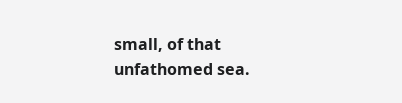small, of that unfathomed sea.